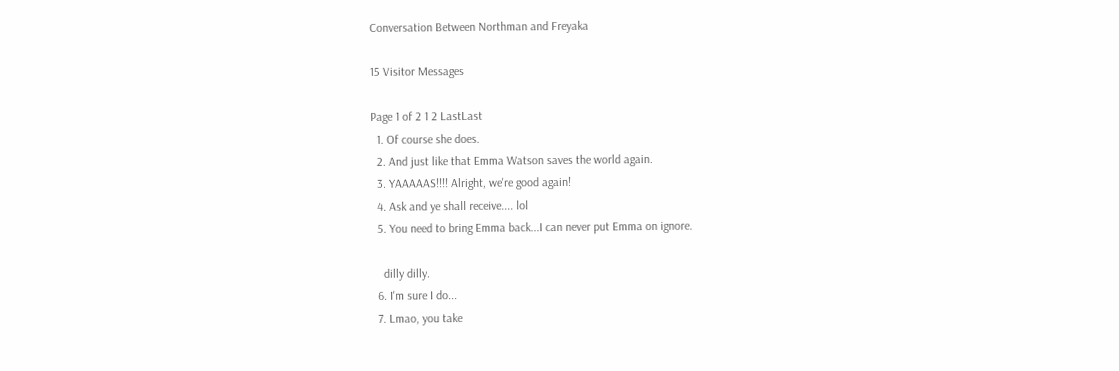Conversation Between Northman and Freyaka

15 Visitor Messages

Page 1 of 2 1 2 LastLast
  1. Of course she does.
  2. And just like that Emma Watson saves the world again.
  3. YAAAAAS!!!! Alright, we're good again!
  4. Ask and ye shall receive.... lol
  5. You need to bring Emma back...I can never put Emma on ignore.

    dilly dilly.
  6. I'm sure I do...
  7. Lmao, you take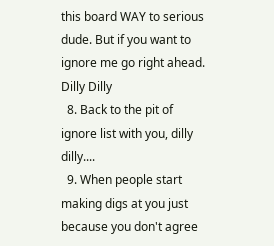this board WAY to serious dude. But if you want to ignore me go right ahead. Dilly Dilly
  8. Back to the pit of ignore list with you, dilly dilly....
  9. When people start making digs at you just because you don't agree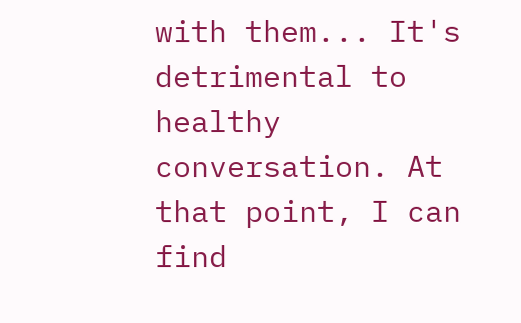with them... It's detrimental to healthy conversation. At that point, I can find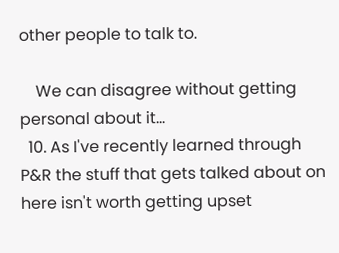other people to talk to.

    We can disagree without getting personal about it...
  10. As I've recently learned through P&R the stuff that gets talked about on here isn't worth getting upset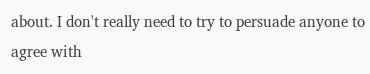about. I don't really need to try to persuade anyone to agree with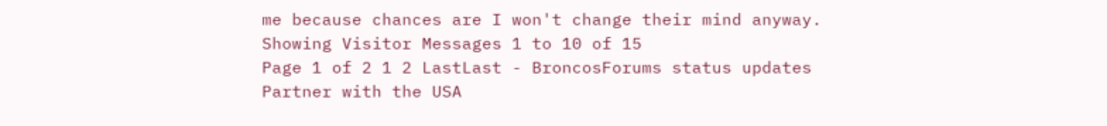me because chances are I won't change their mind anyway.
Showing Visitor Messages 1 to 10 of 15
Page 1 of 2 1 2 LastLast - BroncosForums status updates
Partner with the USA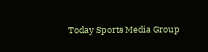Today Sports Media Group